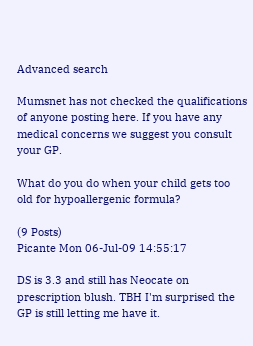Advanced search

Mumsnet has not checked the qualifications of anyone posting here. If you have any medical concerns we suggest you consult your GP.

What do you do when your child gets too old for hypoallergenic formula?

(9 Posts)
Picante Mon 06-Jul-09 14:55:17

DS is 3.3 and still has Neocate on prescription blush. TBH I'm surprised the GP is still letting me have it.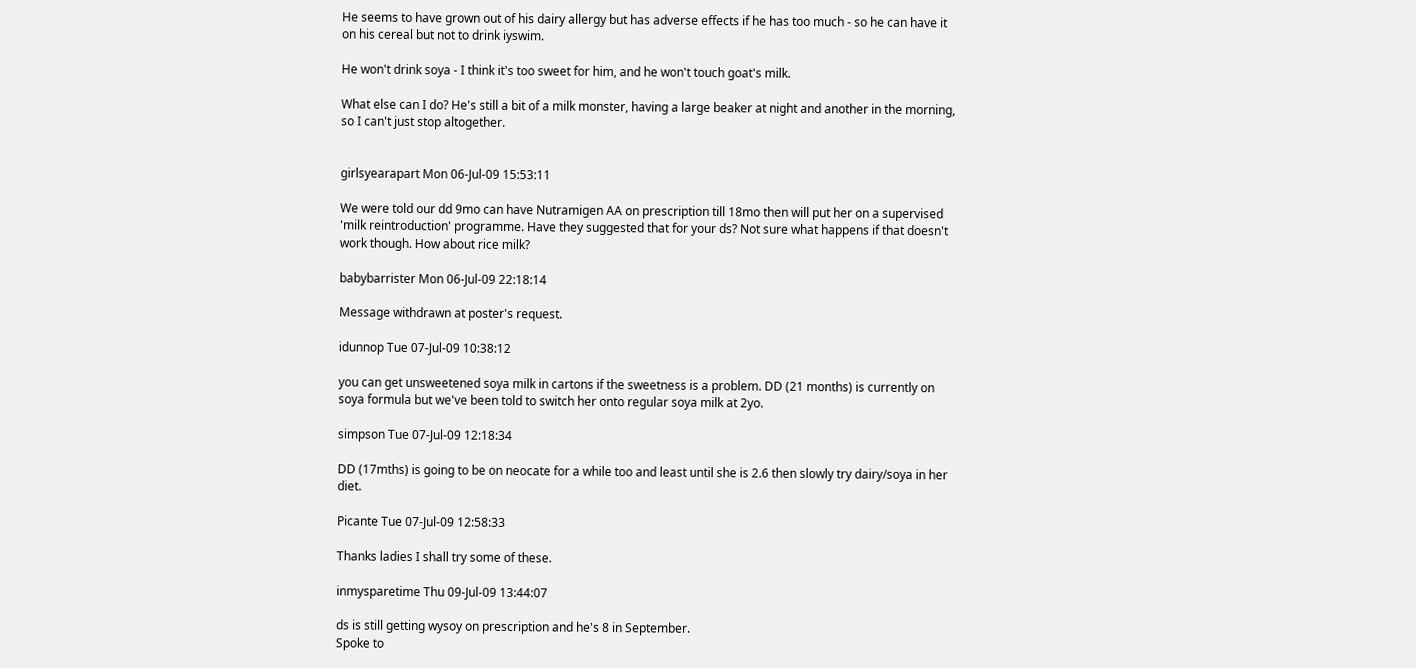He seems to have grown out of his dairy allergy but has adverse effects if he has too much - so he can have it on his cereal but not to drink iyswim.

He won't drink soya - I think it's too sweet for him, and he won't touch goat's milk.

What else can I do? He's still a bit of a milk monster, having a large beaker at night and another in the morning, so I can't just stop altogether.


girlsyearapart Mon 06-Jul-09 15:53:11

We were told our dd 9mo can have Nutramigen AA on prescription till 18mo then will put her on a supervised 'milk reintroduction' programme. Have they suggested that for your ds? Not sure what happens if that doesn't work though. How about rice milk?

babybarrister Mon 06-Jul-09 22:18:14

Message withdrawn at poster's request.

idunnop Tue 07-Jul-09 10:38:12

you can get unsweetened soya milk in cartons if the sweetness is a problem. DD (21 months) is currently on soya formula but we've been told to switch her onto regular soya milk at 2yo.

simpson Tue 07-Jul-09 12:18:34

DD (17mths) is going to be on neocate for a while too and least until she is 2.6 then slowly try dairy/soya in her diet.

Picante Tue 07-Jul-09 12:58:33

Thanks ladies I shall try some of these.

inmysparetime Thu 09-Jul-09 13:44:07

ds is still getting wysoy on prescription and he's 8 in September.
Spoke to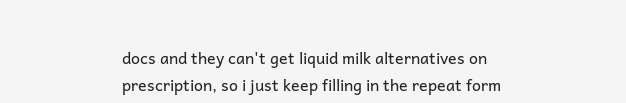docs and they can't get liquid milk alternatives on prescription, so i just keep filling in the repeat form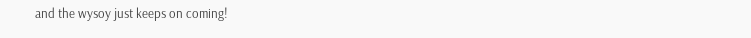and the wysoy just keeps on coming!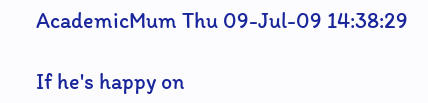AcademicMum Thu 09-Jul-09 14:38:29

If he's happy on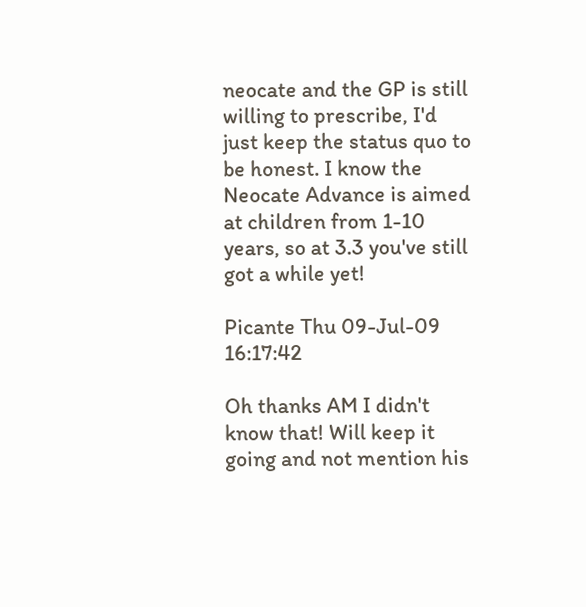neocate and the GP is still willing to prescribe, I'd just keep the status quo to be honest. I know the Neocate Advance is aimed at children from 1-10 years, so at 3.3 you've still got a while yet!

Picante Thu 09-Jul-09 16:17:42

Oh thanks AM I didn't know that! Will keep it going and not mention his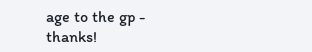age to the gp - thanks!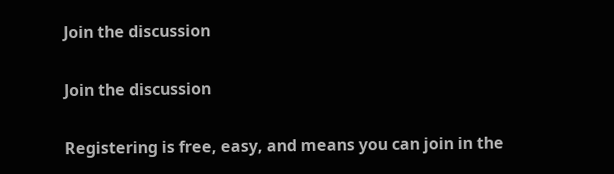Join the discussion

Join the discussion

Registering is free, easy, and means you can join in the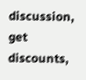discussion, get discounts,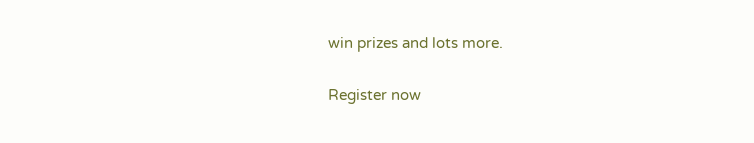win prizes and lots more.

Register now